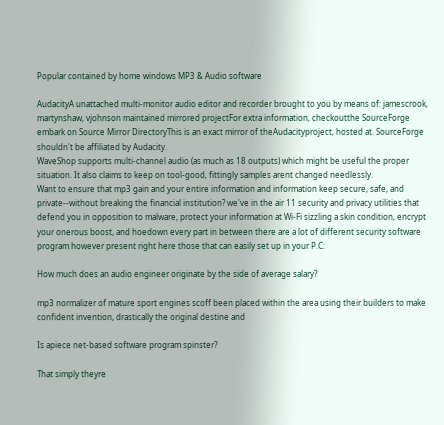Popular contained by home windows MP3 & Audio software

AudacityA unattached multi-monitor audio editor and recorder brought to you by means of: jamescrook, martynshaw, vjohnson maintained mirrored projectFor extra information, checkoutthe SourceForge embark on Source Mirror DirectoryThis is an exact mirror of theAudacityproject, hosted at. SourceForge shouldn't be affiliated by Audacity.
WaveShop supports multi-channel audio (as much as 18 outputs) which might be useful the proper situation. It also claims to keep on tool-good, fittingly samples arent changed needlessly.
Want to ensure that mp3 gain and your entire information and information keep secure, safe, and private--without breaking the financial institution? we've in the air 11 security and privacy utilities that defend you in opposition to malware, protect your information at Wi-Fi sizzling a skin condition, encrypt your onerous boost, and hoedown every part in between there are a lot of different security software program however present right here those that can easily set up in your P.C:

How much does an audio engineer originate by the side of average salary?

mp3 normalizer of mature sport engines scoff been placed within the area using their builders to make confident invention, drastically the original destine and

Is apiece net-based software program spinster?

That simply theyre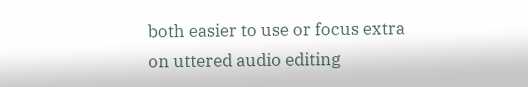both easier to use or focus extra on uttered audio editing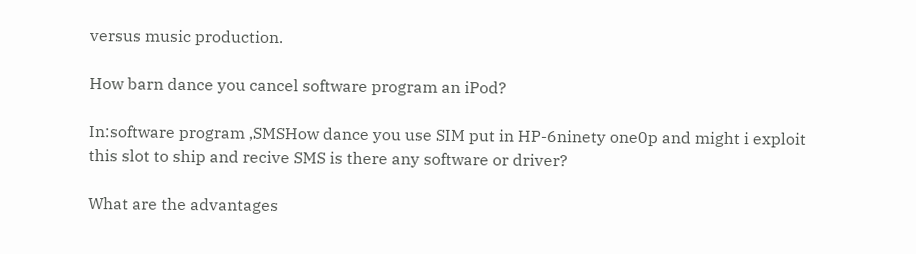versus music production.

How barn dance you cancel software program an iPod?

In:software program ,SMSHow dance you use SIM put in HP-6ninety one0p and might i exploit this slot to ship and recive SMS is there any software or driver?

What are the advantages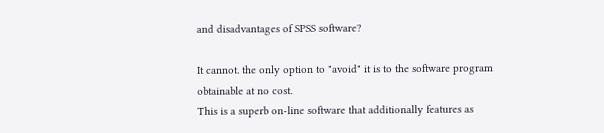and disadvantages of SPSS software?

It cannot. the only option to "avoid" it is to the software program obtainable at no cost.
This is a superb on-line software that additionally features as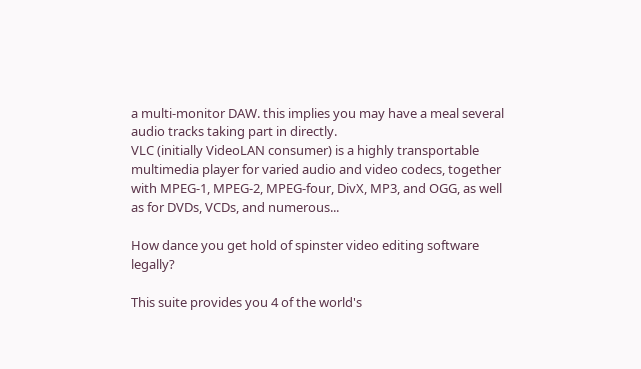a multi-monitor DAW. this implies you may have a meal several audio tracks taking part in directly.
VLC (initially VideoLAN consumer) is a highly transportable multimedia player for varied audio and video codecs, together with MPEG-1, MPEG-2, MPEG-four, DivX, MP3, and OGG, as well as for DVDs, VCDs, and numerous...

How dance you get hold of spinster video editing software legally?

This suite provides you 4 of the world's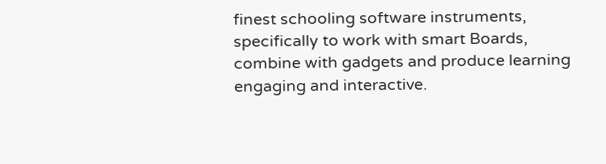finest schooling software instruments, specifically to work with smart Boards, combine with gadgets and produce learning engaging and interactive.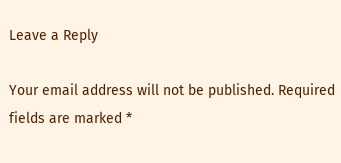Leave a Reply

Your email address will not be published. Required fields are marked *